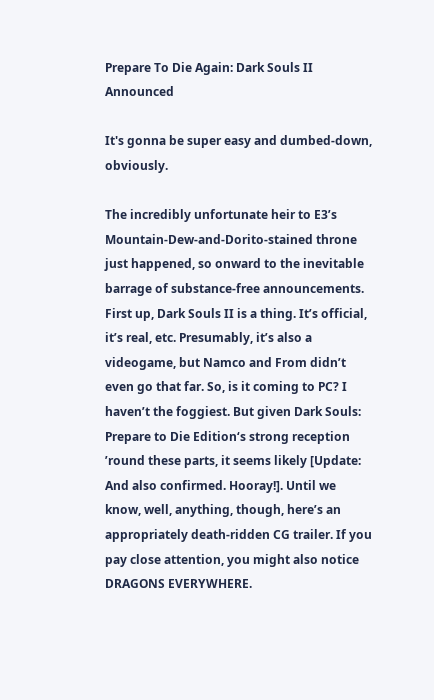Prepare To Die Again: Dark Souls II Announced

It's gonna be super easy and dumbed-down, obviously.

The incredibly unfortunate heir to E3’s Mountain-Dew-and-Dorito-stained throne just happened, so onward to the inevitable barrage of substance-free announcements. First up, Dark Souls II is a thing. It’s official, it’s real, etc. Presumably, it’s also a videogame, but Namco and From didn’t even go that far. So, is it coming to PC? I haven’t the foggiest. But given Dark Souls: Prepare to Die Edition‘s strong reception ’round these parts, it seems likely [Update: And also confirmed. Hooray!]. Until we know, well, anything, though, here’s an appropriately death-ridden CG trailer. If you pay close attention, you might also notice DRAGONS EVERYWHERE.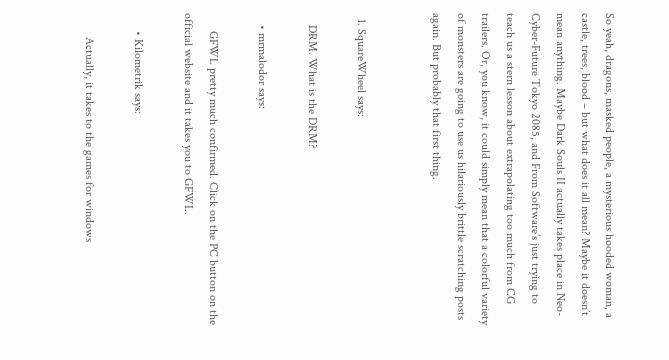So yeah, dragons, masked people, a mysterious hooded woman, a castle, trees, blood – but what does it all mean? Maybe it doesn’t mean anything. Maybe Dark Souls II actually takes place in Neo-Cyber-Future Tokyo 2085, and From Software’s just trying to teach us a stern lesson about extrapolating too much from CG trailers. Or, you know, it could simply mean that a colorful variety of monsters are going to use us hilariously brittle scratching posts again. But probably that first thing.


  1. SquareWheel says:

    DRM. What is the DRM?

    • mrmalodor says:

      GFWL pretty much confirmed. Click on the PC button on the official website and it takes you to GFWL.

      • Kilometrik says:

        Actually, it takes to the games for windows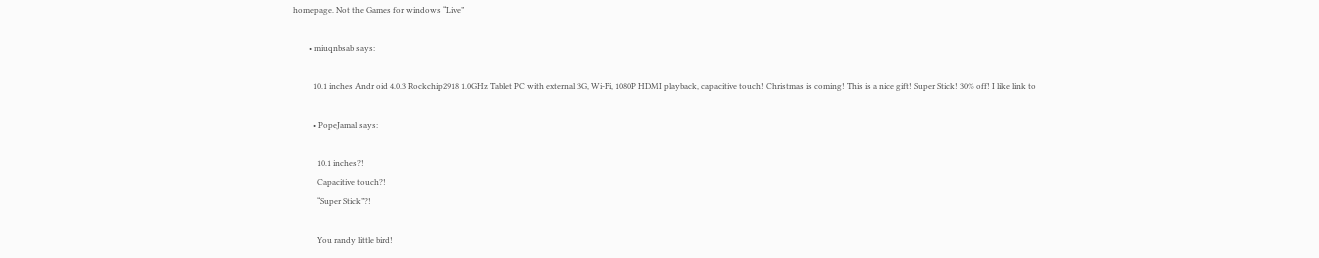homepage. Not the Games for windows “Live”

        • miuqnbsab says:

          10.1 inches Andr oid 4.0.3 Rockchip2918 1.0GHz Tablet PC with external 3G, Wi-Fi, 1080P HDMI playback, capacitive touch! Christmas is coming! This is a nice gift! Super Stick! 30% off! I like link to

          • PopeJamal says:

            10.1 inches?!
            Capacitive touch?!
            “Super Stick”?!

            You randy little bird!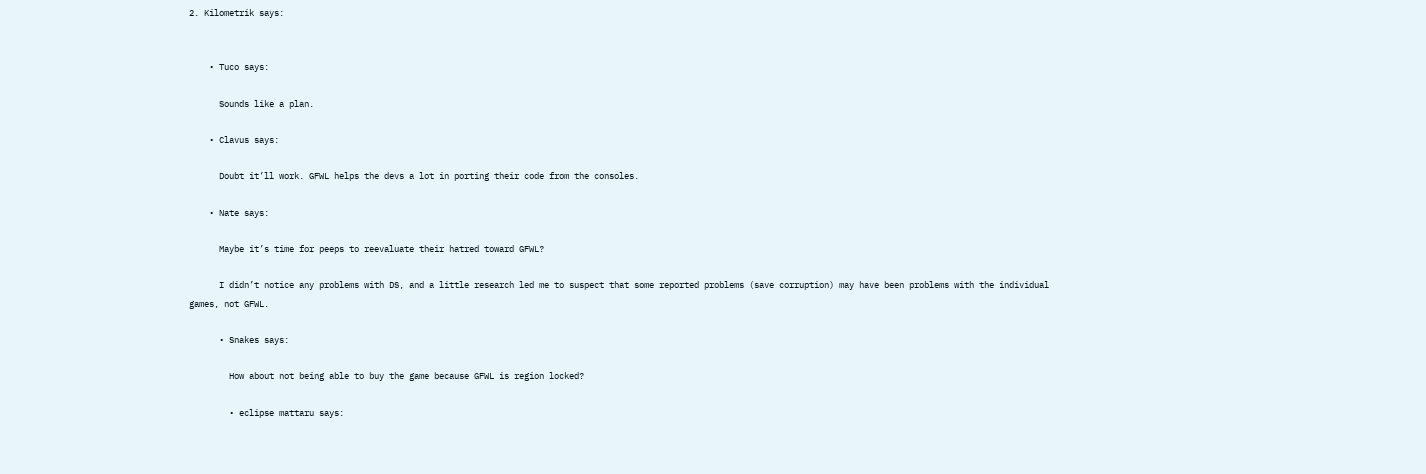2. Kilometrik says:


    • Tuco says:

      Sounds like a plan.

    • Clavus says:

      Doubt it’ll work. GFWL helps the devs a lot in porting their code from the consoles.

    • Nate says:

      Maybe it’s time for peeps to reevaluate their hatred toward GFWL?

      I didn’t notice any problems with DS, and a little research led me to suspect that some reported problems (save corruption) may have been problems with the individual games, not GFWL.

      • Snakes says:

        How about not being able to buy the game because GFWL is region locked?

        • eclipse mattaru says: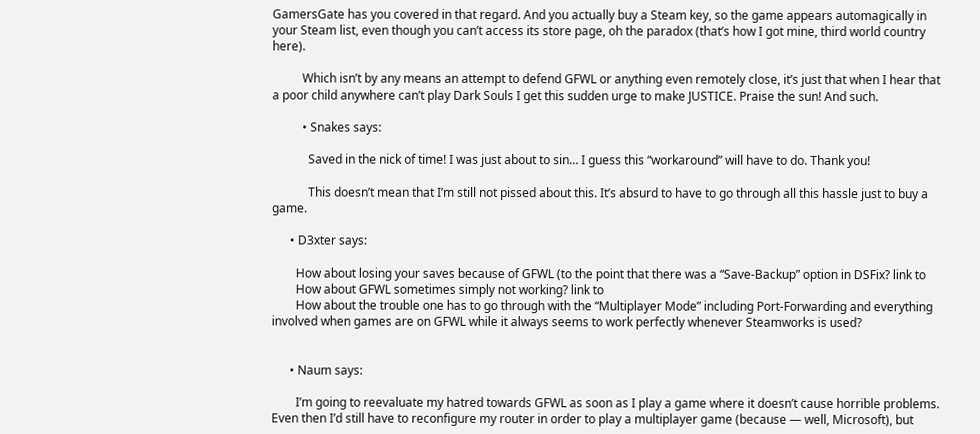GamersGate has you covered in that regard. And you actually buy a Steam key, so the game appears automagically in your Steam list, even though you can’t access its store page, oh the paradox (that’s how I got mine, third world country here).

          Which isn’t by any means an attempt to defend GFWL or anything even remotely close, it’s just that when I hear that a poor child anywhere can’t play Dark Souls I get this sudden urge to make JUSTICE. Praise the sun! And such.

          • Snakes says:

            Saved in the nick of time! I was just about to sin… I guess this “workaround” will have to do. Thank you!

            This doesn’t mean that I’m still not pissed about this. It’s absurd to have to go through all this hassle just to buy a game.

      • D3xter says:

        How about losing your saves because of GFWL (to the point that there was a “Save-Backup” option in DSFix? link to
        How about GFWL sometimes simply not working? link to
        How about the trouble one has to go through with the “Multiplayer Mode” including Port-Forwarding and everything involved when games are on GFWL while it always seems to work perfectly whenever Steamworks is used?


      • Naum says:

        I’m going to reevaluate my hatred towards GFWL as soon as I play a game where it doesn’t cause horrible problems. Even then I’d still have to reconfigure my router in order to play a multiplayer game (because — well, Microsoft), but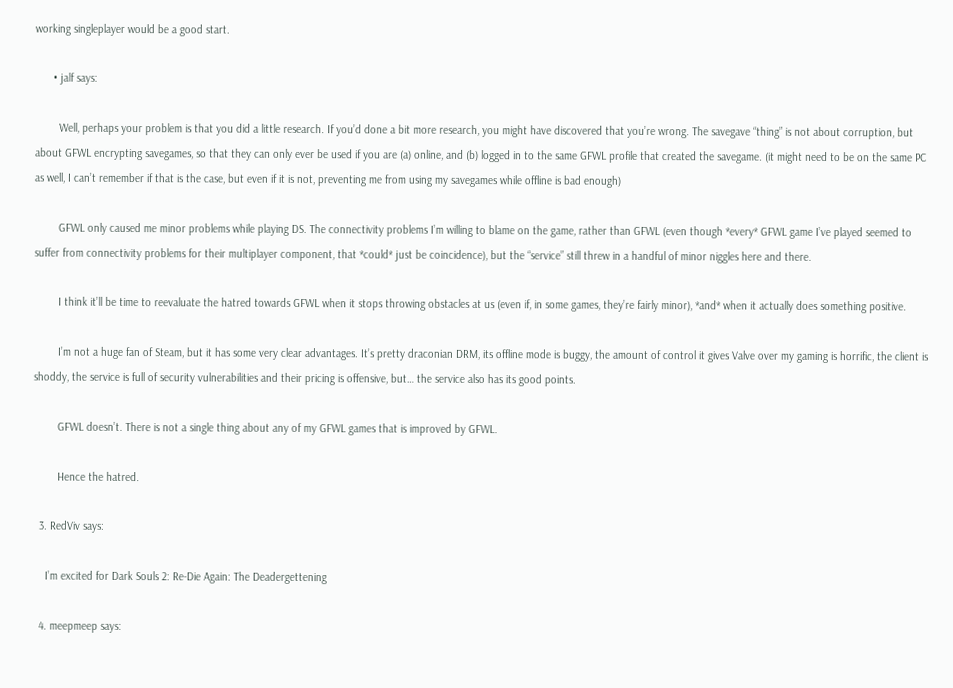working singleplayer would be a good start.

      • jalf says:

        Well, perhaps your problem is that you did a little research. If you’d done a bit more research, you might have discovered that you’re wrong. The savegave “thing” is not about corruption, but about GFWL encrypting savegames, so that they can only ever be used if you are (a) online, and (b) logged in to the same GFWL profile that created the savegame. (it might need to be on the same PC as well, I can’t remember if that is the case, but even if it is not, preventing me from using my savegames while offline is bad enough)

        GFWL only caused me minor problems while playing DS. The connectivity problems I’m willing to blame on the game, rather than GFWL (even though *every* GFWL game I’ve played seemed to suffer from connectivity problems for their multiplayer component, that *could* just be coincidence), but the “service” still threw in a handful of minor niggles here and there.

        I think it’ll be time to reevaluate the hatred towards GFWL when it stops throwing obstacles at us (even if, in some games, they’re fairly minor), *and* when it actually does something positive.

        I’m not a huge fan of Steam, but it has some very clear advantages. It’s pretty draconian DRM, its offline mode is buggy, the amount of control it gives Valve over my gaming is horrific, the client is shoddy, the service is full of security vulnerabilities and their pricing is offensive, but… the service also has its good points.

        GFWL doesn’t. There is not a single thing about any of my GFWL games that is improved by GFWL.

        Hence the hatred.

  3. RedViv says:

    I’m excited for Dark Souls 2: Re-Die Again: The Deadergettening

  4. meepmeep says: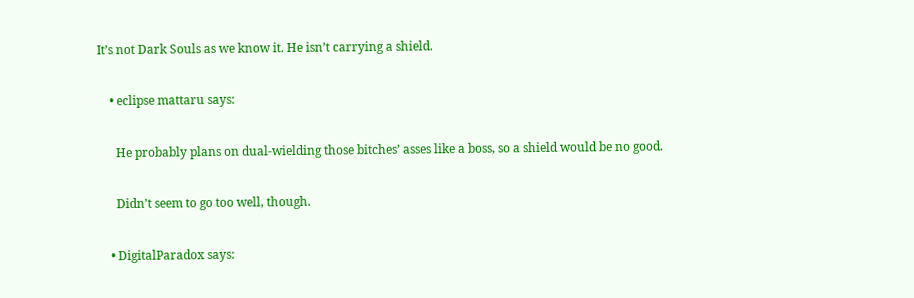It’s not Dark Souls as we know it. He isn’t carrying a shield.

    • eclipse mattaru says:

      He probably plans on dual-wielding those bitches’ asses like a boss, so a shield would be no good.

      Didn’t seem to go too well, though.

    • DigitalParadox says: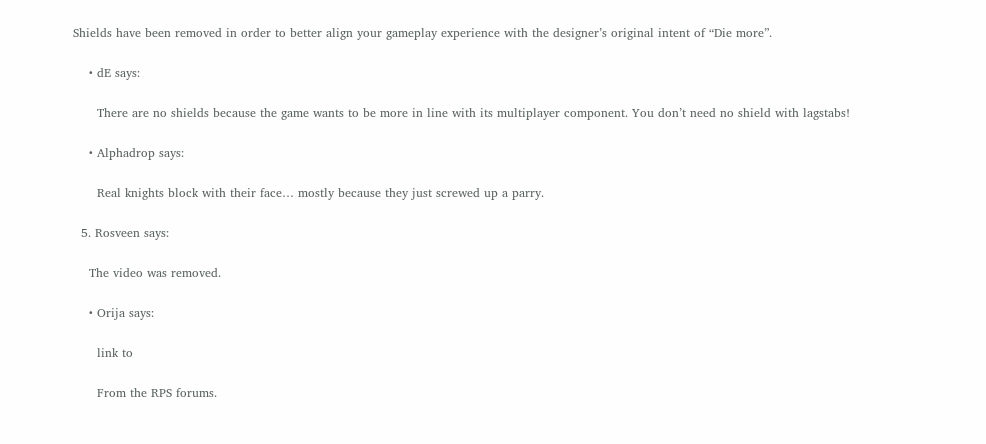Shields have been removed in order to better align your gameplay experience with the designer’s original intent of “Die more”.

    • dE says:

      There are no shields because the game wants to be more in line with its multiplayer component. You don’t need no shield with lagstabs!

    • Alphadrop says:

      Real knights block with their face… mostly because they just screwed up a parry.

  5. Rosveen says:

    The video was removed.

    • Orija says:

      link to

      From the RPS forums.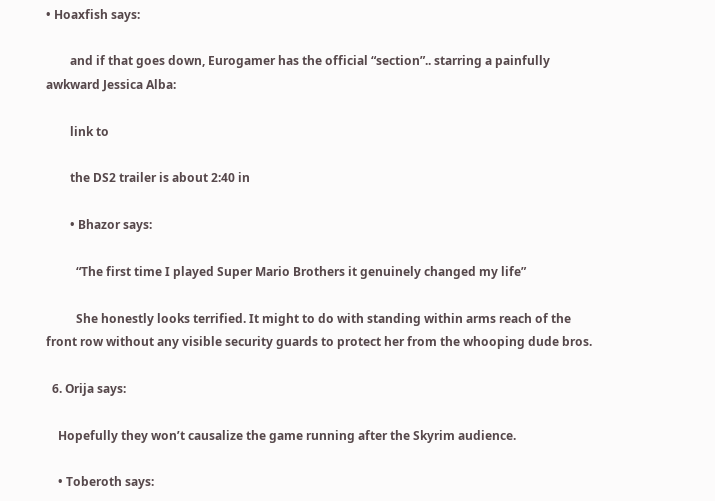• Hoaxfish says:

        and if that goes down, Eurogamer has the official “section”.. starring a painfully awkward Jessica Alba:

        link to

        the DS2 trailer is about 2:40 in

        • Bhazor says:

          “The first time I played Super Mario Brothers it genuinely changed my life”

          She honestly looks terrified. It might to do with standing within arms reach of the front row without any visible security guards to protect her from the whooping dude bros.

  6. Orija says:

    Hopefully they won’t causalize the game running after the Skyrim audience.

    • Toberoth says: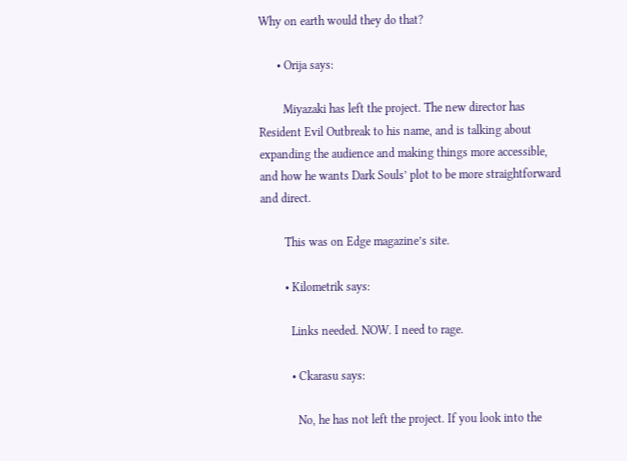Why on earth would they do that?

      • Orija says:

        Miyazaki has left the project. The new director has Resident Evil Outbreak to his name, and is talking about expanding the audience and making things more accessible, and how he wants Dark Souls’ plot to be more straightforward and direct.

        This was on Edge magazine’s site.

        • Kilometrik says:

          Links needed. NOW. I need to rage.

          • Ckarasu says:

            No, he has not left the project. If you look into the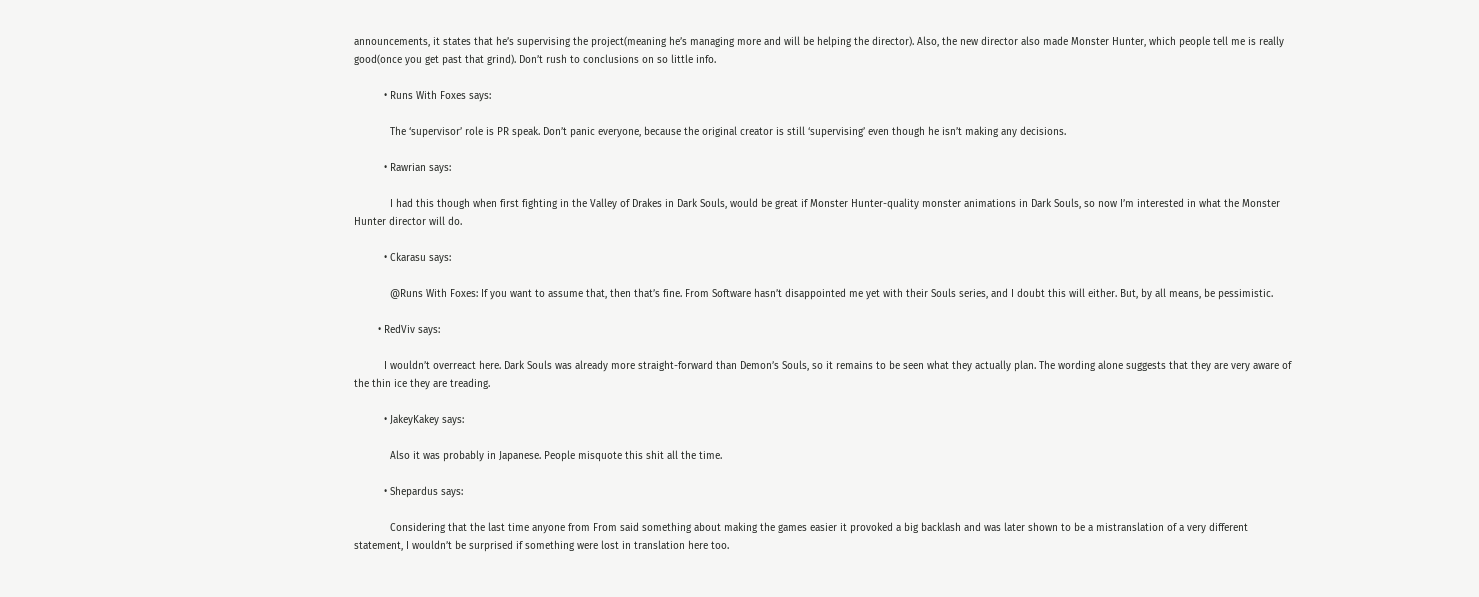announcements, it states that he’s supervising the project(meaning he’s managing more and will be helping the director). Also, the new director also made Monster Hunter, which people tell me is really good(once you get past that grind). Don’t rush to conclusions on so little info.

          • Runs With Foxes says:

            The ‘supervisor’ role is PR speak. Don’t panic everyone, because the original creator is still ‘supervising’ even though he isn’t making any decisions.

          • Rawrian says:

            I had this though when first fighting in the Valley of Drakes in Dark Souls, would be great if Monster Hunter-quality monster animations in Dark Souls, so now I’m interested in what the Monster Hunter director will do.

          • Ckarasu says:

            @Runs With Foxes: If you want to assume that, then that’s fine. From Software hasn’t disappointed me yet with their Souls series, and I doubt this will either. But, by all means, be pessimistic.

        • RedViv says:

          I wouldn’t overreact here. Dark Souls was already more straight-forward than Demon’s Souls, so it remains to be seen what they actually plan. The wording alone suggests that they are very aware of the thin ice they are treading.

          • JakeyKakey says:

            Also it was probably in Japanese. People misquote this shit all the time.

          • Shepardus says:

            Considering that the last time anyone from From said something about making the games easier it provoked a big backlash and was later shown to be a mistranslation of a very different statement, I wouldn’t be surprised if something were lost in translation here too.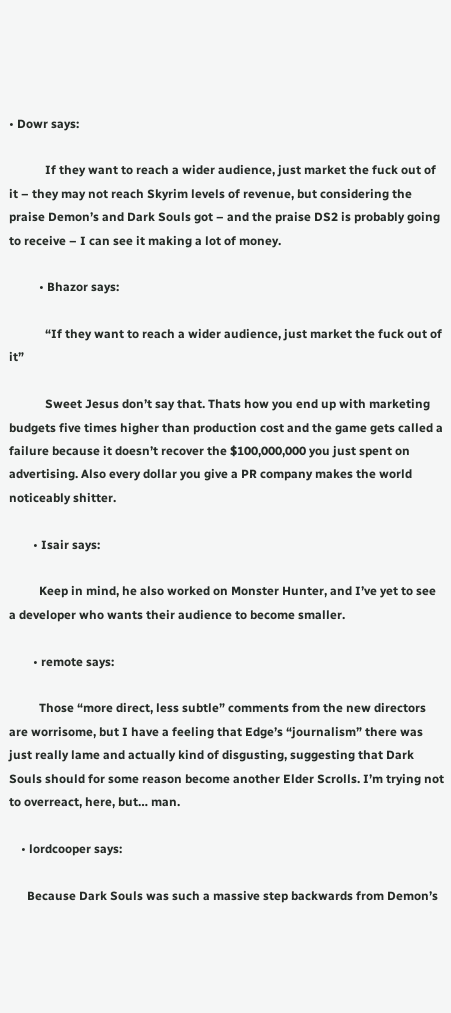• Dowr says:

            If they want to reach a wider audience, just market the fuck out of it – they may not reach Skyrim levels of revenue, but considering the praise Demon’s and Dark Souls got – and the praise DS2 is probably going to receive – I can see it making a lot of money.

          • Bhazor says:

            “If they want to reach a wider audience, just market the fuck out of it”

            Sweet Jesus don’t say that. Thats how you end up with marketing budgets five times higher than production cost and the game gets called a failure because it doesn’t recover the $100,000,000 you just spent on advertising. Also every dollar you give a PR company makes the world noticeably shitter.

        • Isair says:

          Keep in mind, he also worked on Monster Hunter, and I’ve yet to see a developer who wants their audience to become smaller.

        • remote says:

          Those “more direct, less subtle” comments from the new directors are worrisome, but I have a feeling that Edge’s “journalism” there was just really lame and actually kind of disgusting, suggesting that Dark Souls should for some reason become another Elder Scrolls. I’m trying not to overreact, here, but… man.

    • lordcooper says:

      Because Dark Souls was such a massive step backwards from Demon’s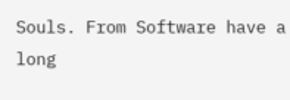Souls. From Software have a long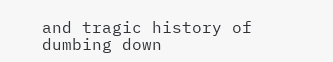and tragic history of dumbing down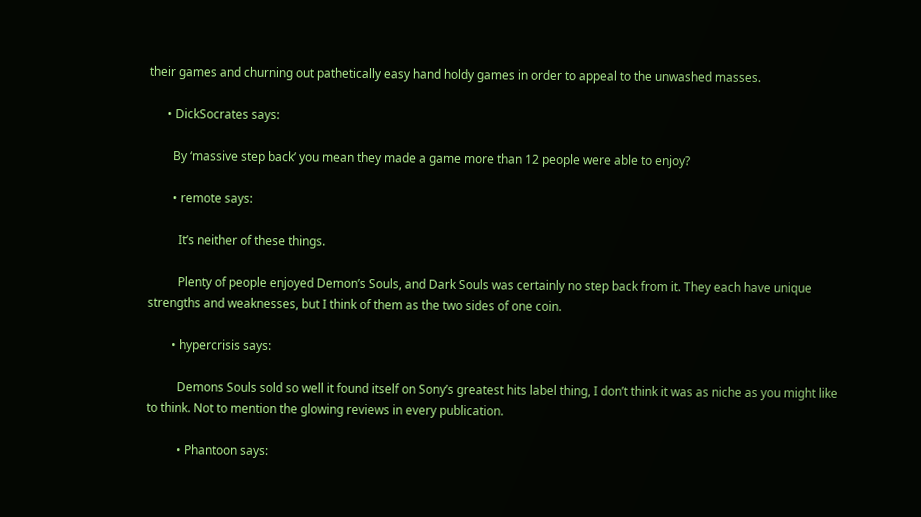their games and churning out pathetically easy hand holdy games in order to appeal to the unwashed masses.

      • DickSocrates says:

        By ‘massive step back’ you mean they made a game more than 12 people were able to enjoy?

        • remote says:

          It’s neither of these things.

          Plenty of people enjoyed Demon’s Souls, and Dark Souls was certainly no step back from it. They each have unique strengths and weaknesses, but I think of them as the two sides of one coin.

        • hypercrisis says:

          Demons Souls sold so well it found itself on Sony’s greatest hits label thing, I don’t think it was as niche as you might like to think. Not to mention the glowing reviews in every publication.

          • Phantoon says: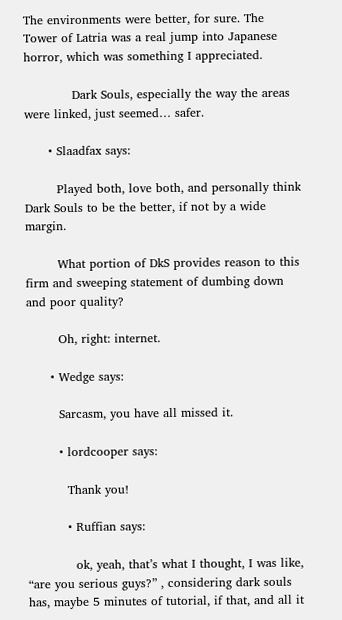The environments were better, for sure. The Tower of Latria was a real jump into Japanese horror, which was something I appreciated.

            Dark Souls, especially the way the areas were linked, just seemed… safer.

      • Slaadfax says:

        Played both, love both, and personally think Dark Souls to be the better, if not by a wide margin.

        What portion of DkS provides reason to this firm and sweeping statement of dumbing down and poor quality?

        Oh, right: internet.

      • Wedge says:

        Sarcasm, you have all missed it.

        • lordcooper says:

          Thank you!

          • Ruffian says:

            ok, yeah, that’s what I thought, I was like, “are you serious guys?” , considering dark souls has, maybe 5 minutes of tutorial, if that, and all it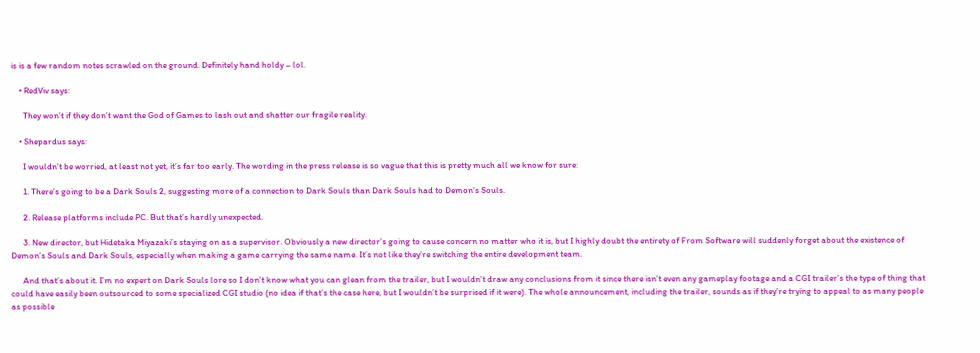is is a few random notes scrawled on the ground. Definitely hand holdy – lol.

    • RedViv says:

      They won’t if they don’t want the God of Games to lash out and shatter our fragile reality.

    • Shepardus says:

      I wouldn’t be worried, at least not yet, it’s far too early. The wording in the press release is so vague that this is pretty much all we know for sure:

      1. There’s going to be a Dark Souls 2, suggesting more of a connection to Dark Souls than Dark Souls had to Demon’s Souls.

      2. Release platforms include PC. But that’s hardly unexpected.

      3. New director, but Hidetaka Miyazaki’s staying on as a supervisor. Obviously a new director’s going to cause concern no matter who it is, but I highly doubt the entirety of From Software will suddenly forget about the existence of Demon’s Souls and Dark Souls, especially when making a game carrying the same name. It’s not like they’re switching the entire development team.

      And that’s about it. I’m no expert on Dark Souls lore so I don’t know what you can glean from the trailer, but I wouldn’t draw any conclusions from it since there isn’t even any gameplay footage and a CGI trailer’s the type of thing that could have easily been outsourced to some specialized CGI studio (no idea if that’s the case here, but I wouldn’t be surprised if it were). The whole announcement, including the trailer, sounds as if they’re trying to appeal to as many people as possible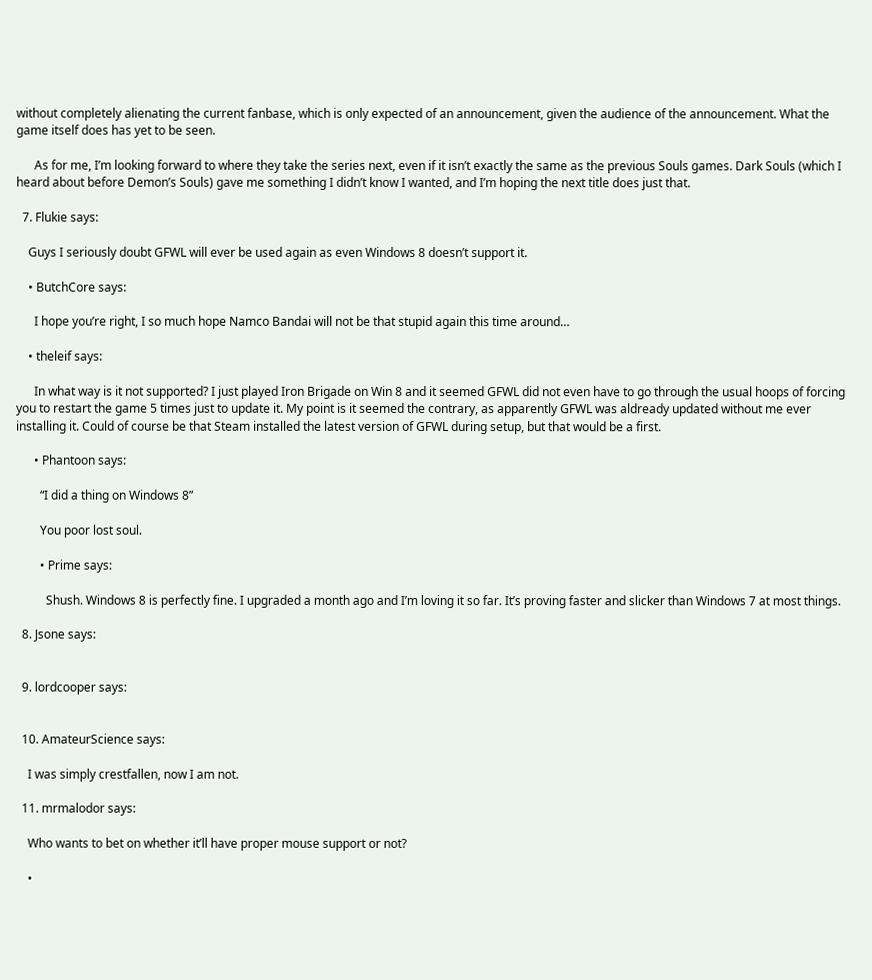without completely alienating the current fanbase, which is only expected of an announcement, given the audience of the announcement. What the game itself does has yet to be seen.

      As for me, I’m looking forward to where they take the series next, even if it isn’t exactly the same as the previous Souls games. Dark Souls (which I heard about before Demon’s Souls) gave me something I didn’t know I wanted, and I’m hoping the next title does just that.

  7. Flukie says:

    Guys I seriously doubt GFWL will ever be used again as even Windows 8 doesn’t support it.

    • ButchCore says:

      I hope you’re right, I so much hope Namco Bandai will not be that stupid again this time around…

    • theleif says:

      In what way is it not supported? I just played Iron Brigade on Win 8 and it seemed GFWL did not even have to go through the usual hoops of forcing you to restart the game 5 times just to update it. My point is it seemed the contrary, as apparently GFWL was aldready updated without me ever installing it. Could of course be that Steam installed the latest version of GFWL during setup, but that would be a first.

      • Phantoon says:

        “I did a thing on Windows 8”

        You poor lost soul.

        • Prime says:

          Shush. Windows 8 is perfectly fine. I upgraded a month ago and I’m loving it so far. It’s proving faster and slicker than Windows 7 at most things.

  8. Jsone says:


  9. lordcooper says:


  10. AmateurScience says:

    I was simply crestfallen, now I am not.

  11. mrmalodor says:

    Who wants to bet on whether it’ll have proper mouse support or not?

    •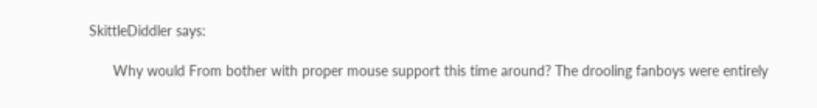SkittleDiddler says:

      Why would From bother with proper mouse support this time around? The drooling fanboys were entirely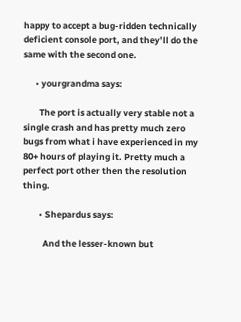happy to accept a bug-ridden technically deficient console port, and they’ll do the same with the second one.

      • yourgrandma says:

        The port is actually very stable not a single crash and has pretty much zero bugs from what i have experienced in my 80+ hours of playing it. Pretty much a perfect port other then the resolution thing.

        • Shepardus says:

          And the lesser-known but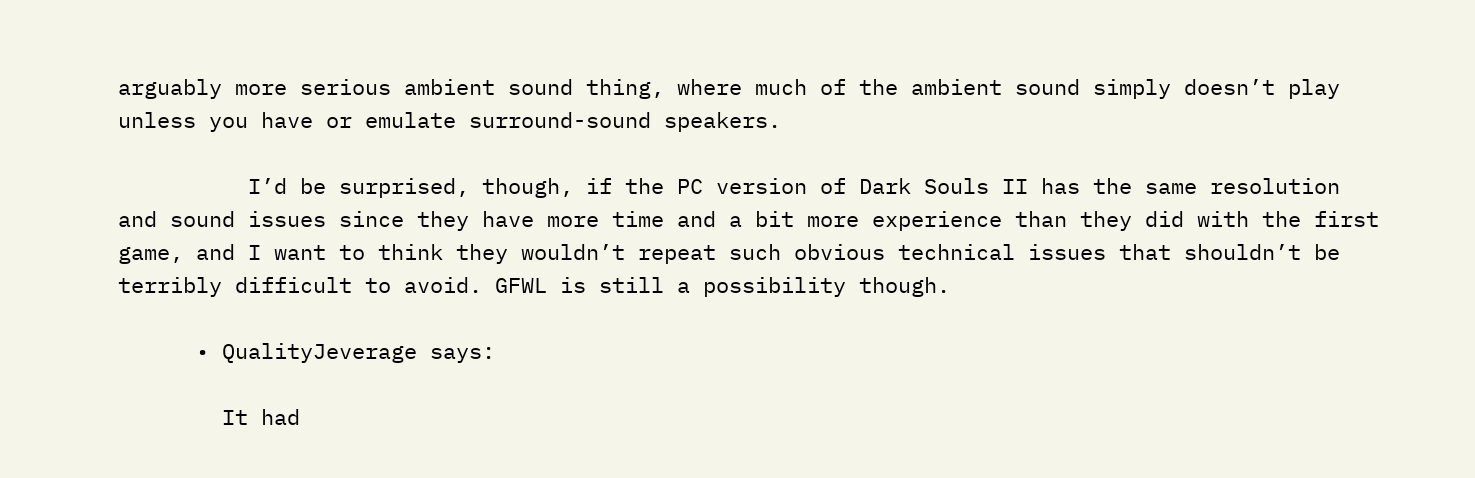arguably more serious ambient sound thing, where much of the ambient sound simply doesn’t play unless you have or emulate surround-sound speakers.

          I’d be surprised, though, if the PC version of Dark Souls II has the same resolution and sound issues since they have more time and a bit more experience than they did with the first game, and I want to think they wouldn’t repeat such obvious technical issues that shouldn’t be terribly difficult to avoid. GFWL is still a possibility though.

      • QualityJeverage says:

        It had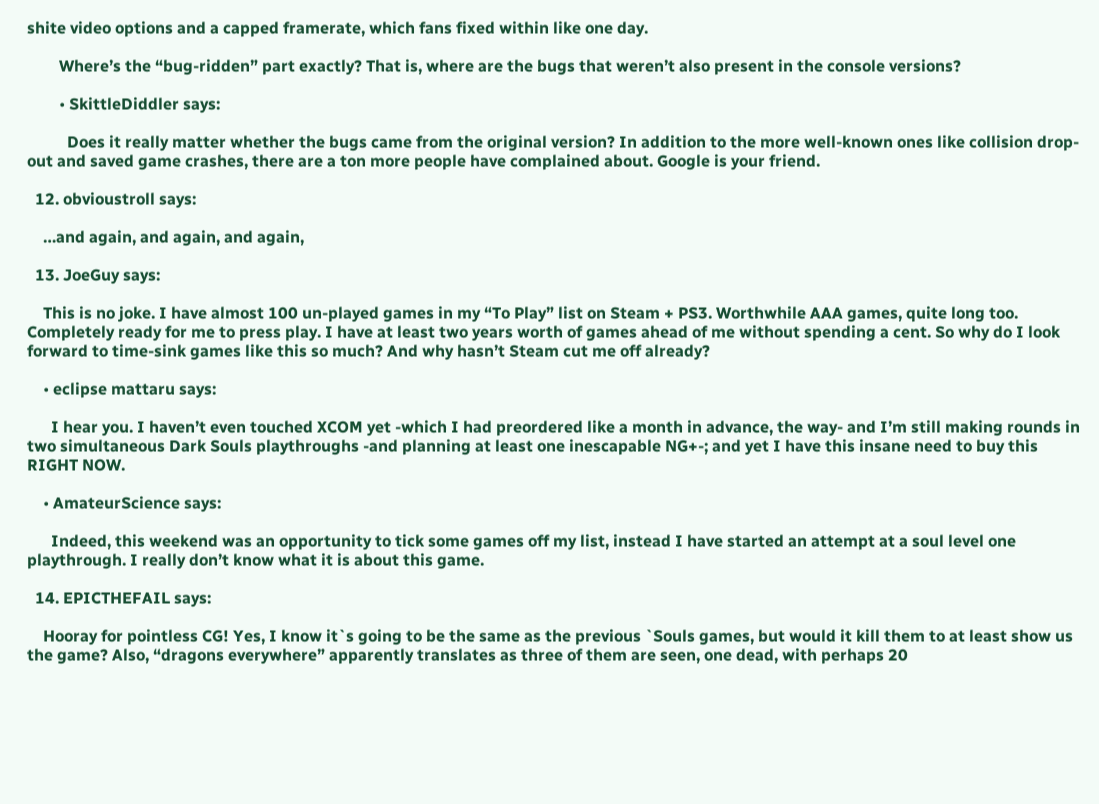shite video options and a capped framerate, which fans fixed within like one day.

        Where’s the “bug-ridden” part exactly? That is, where are the bugs that weren’t also present in the console versions?

        • SkittleDiddler says:

          Does it really matter whether the bugs came from the original version? In addition to the more well-known ones like collision drop-out and saved game crashes, there are a ton more people have complained about. Google is your friend.

  12. obvioustroll says:

    …and again, and again, and again,

  13. JoeGuy says:

    This is no joke. I have almost 100 un-played games in my “To Play” list on Steam + PS3. Worthwhile AAA games, quite long too. Completely ready for me to press play. I have at least two years worth of games ahead of me without spending a cent. So why do I look forward to time-sink games like this so much? And why hasn’t Steam cut me off already?

    • eclipse mattaru says:

      I hear you. I haven’t even touched XCOM yet -which I had preordered like a month in advance, the way- and I’m still making rounds in two simultaneous Dark Souls playthroughs -and planning at least one inescapable NG+-; and yet I have this insane need to buy this RIGHT NOW.

    • AmateurScience says:

      Indeed, this weekend was an opportunity to tick some games off my list, instead I have started an attempt at a soul level one playthrough. I really don’t know what it is about this game.

  14. EPICTHEFAIL says:

    Hooray for pointless CG! Yes, I know it`s going to be the same as the previous `Souls games, but would it kill them to at least show us the game? Also, “dragons everywhere” apparently translates as three of them are seen, one dead, with perhaps 20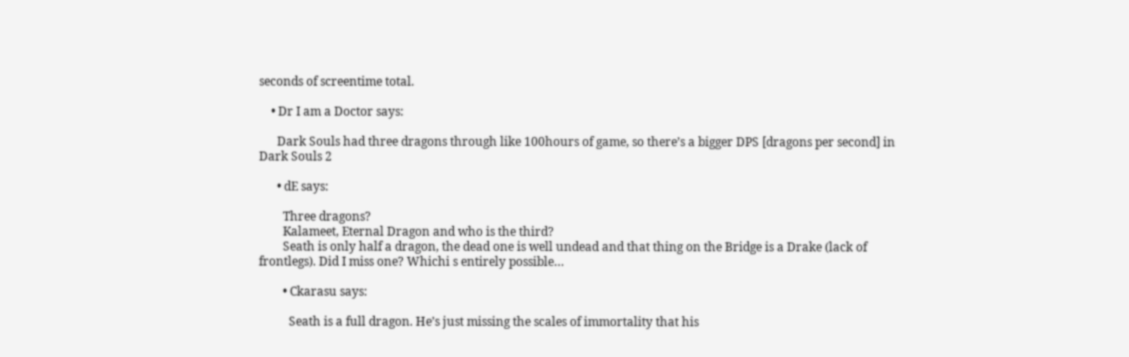seconds of screentime total.

    • Dr I am a Doctor says:

      Dark Souls had three dragons through like 100hours of game, so there’s a bigger DPS [dragons per second] in Dark Souls 2

      • dE says:

        Three dragons?
        Kalameet, Eternal Dragon and who is the third?
        Seath is only half a dragon, the dead one is well undead and that thing on the Bridge is a Drake (lack of frontlegs). Did I miss one? Whichi s entirely possible…

        • Ckarasu says:

          Seath is a full dragon. He’s just missing the scales of immortality that his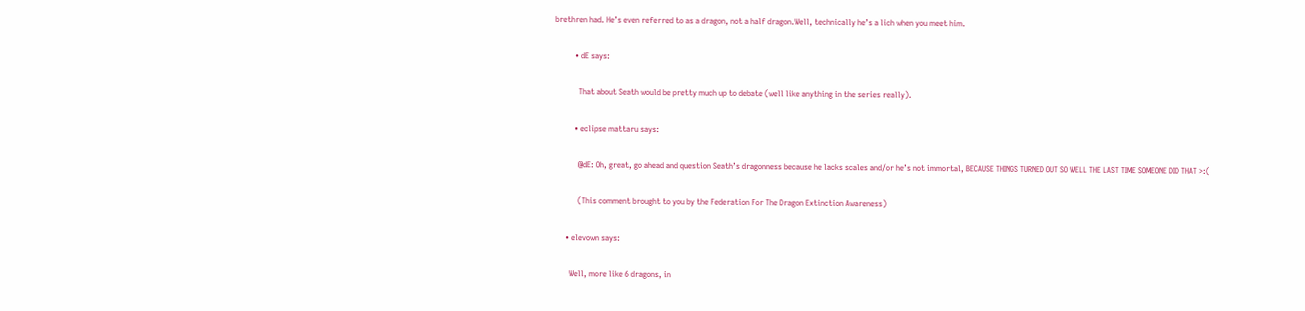brethren had. He’s even referred to as a dragon, not a half dragon.Well, technically he’s a lich when you meet him.

          • dE says:

            That about Seath would be pretty much up to debate (well like anything in the series really).

          • eclipse mattaru says:

            @dE: Oh, great, go ahead and question Seath’s dragonness because he lacks scales and/or he’s not immortal, BECAUSE THINGS TURNED OUT SO WELL THE LAST TIME SOMEONE DID THAT >:(

            (This comment brought to you by the Federation For The Dragon Extinction Awareness)

      • elevown says:

        Well, more like 6 dragons, in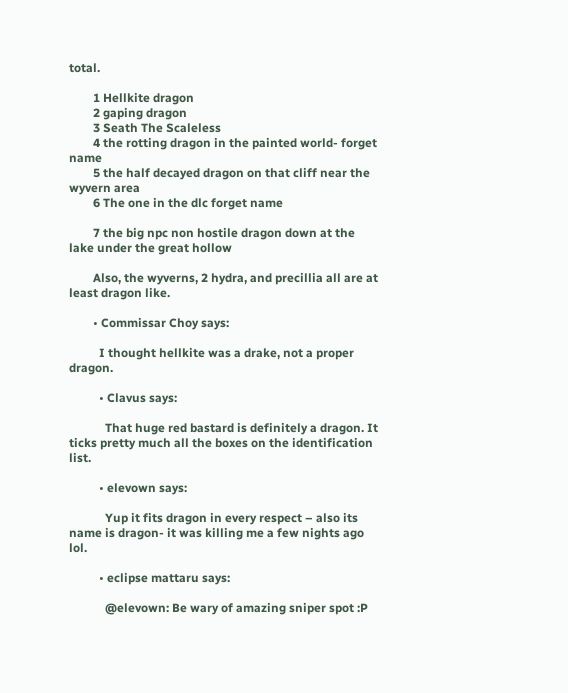total.

        1 Hellkite dragon
        2 gaping dragon
        3 Seath The Scaleless
        4 the rotting dragon in the painted world- forget name
        5 the half decayed dragon on that cliff near the wyvern area
        6 The one in the dlc forget name

        7 the big npc non hostile dragon down at the lake under the great hollow

        Also, the wyverns, 2 hydra, and precillia all are at least dragon like.

        • Commissar Choy says:

          I thought hellkite was a drake, not a proper dragon.

          • Clavus says:

            That huge red bastard is definitely a dragon. It ticks pretty much all the boxes on the identification list.

          • elevown says:

            Yup it fits dragon in every respect – also its name is dragon- it was killing me a few nights ago lol.

          • eclipse mattaru says:

            @elevown: Be wary of amazing sniper spot :P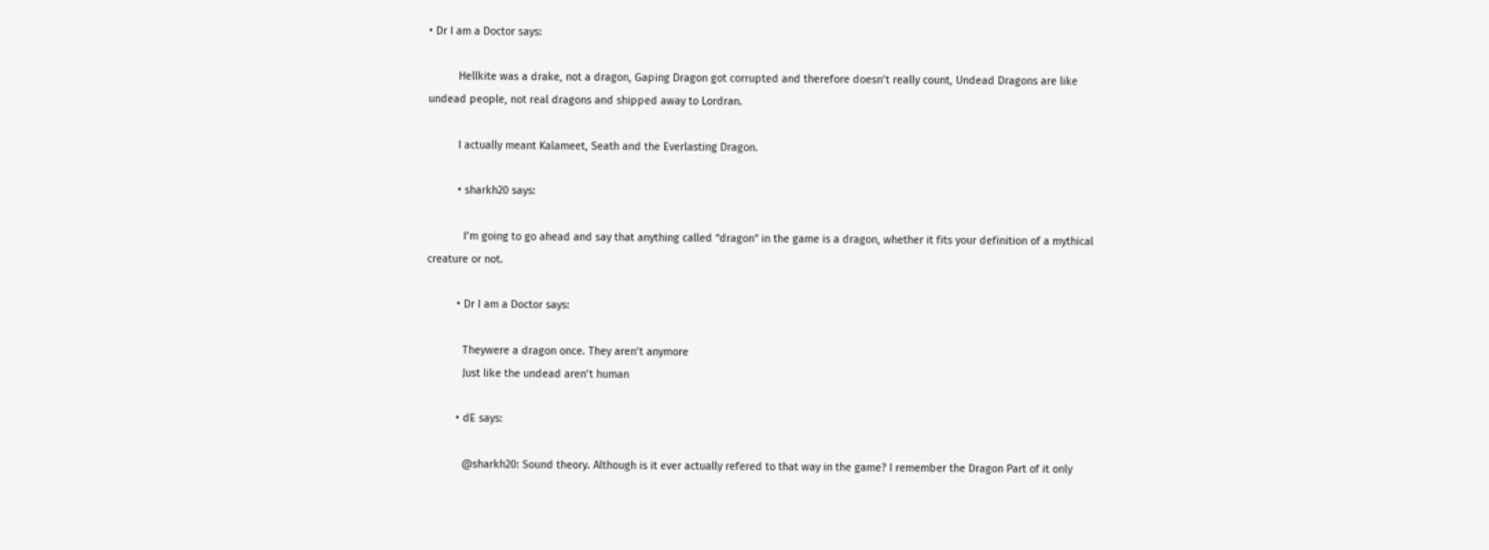• Dr I am a Doctor says:

          Hellkite was a drake, not a dragon, Gaping Dragon got corrupted and therefore doesn’t really count, Undead Dragons are like undead people, not real dragons and shipped away to Lordran.

          I actually meant Kalameet, Seath and the Everlasting Dragon.

          • sharkh20 says:

            I’m going to go ahead and say that anything called “dragon” in the game is a dragon, whether it fits your definition of a mythical creature or not.

          • Dr I am a Doctor says:

            Theywere a dragon once. They aren’t anymore
            Just like the undead aren’t human

          • dE says:

            @sharkh20: Sound theory. Although is it ever actually refered to that way in the game? I remember the Dragon Part of it only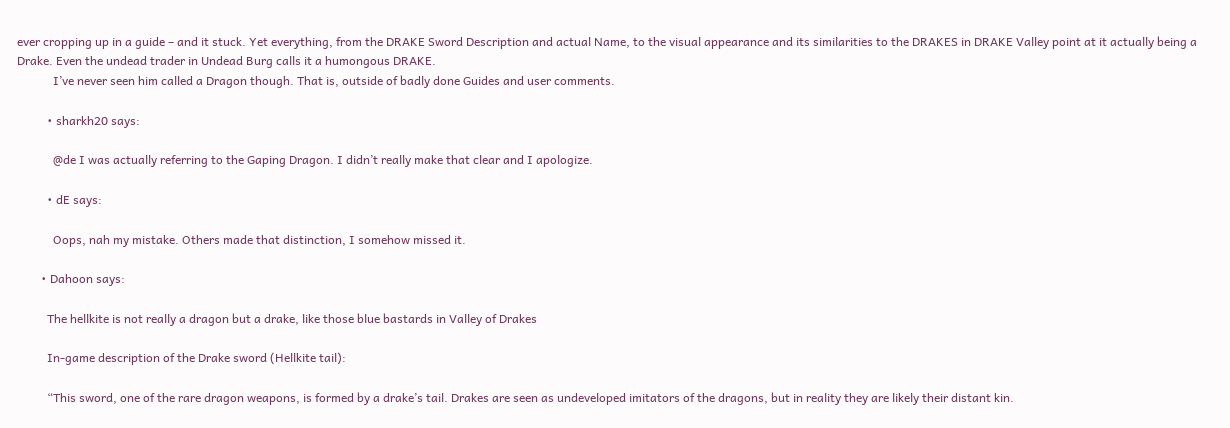ever cropping up in a guide – and it stuck. Yet everything, from the DRAKE Sword Description and actual Name, to the visual appearance and its similarities to the DRAKES in DRAKE Valley point at it actually being a Drake. Even the undead trader in Undead Burg calls it a humongous DRAKE.
            I’ve never seen him called a Dragon though. That is, outside of badly done Guides and user comments.

          • sharkh20 says:

            @de I was actually referring to the Gaping Dragon. I didn’t really make that clear and I apologize.

          • dE says:

            Oops, nah my mistake. Others made that distinction, I somehow missed it.

        • Dahoon says:

          The hellkite is not really a dragon but a drake, like those blue bastards in Valley of Drakes

          In-game description of the Drake sword (Hellkite tail):

          “This sword, one of the rare dragon weapons, is formed by a drake’s tail. Drakes are seen as undeveloped imitators of the dragons, but in reality they are likely their distant kin.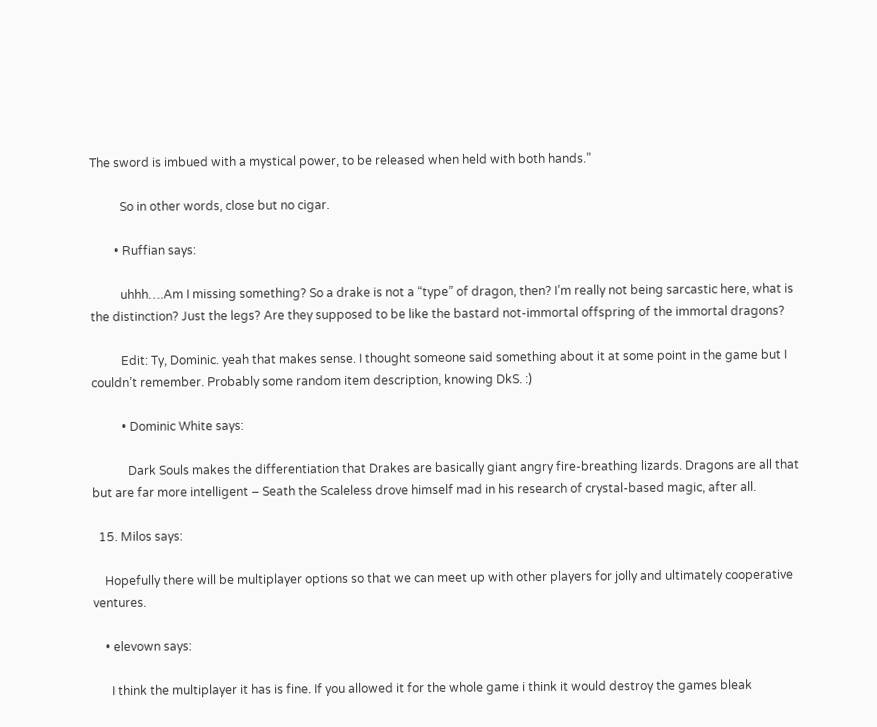The sword is imbued with a mystical power, to be released when held with both hands.”

          So in other words, close but no cigar.

        • Ruffian says:

          uhhh….Am I missing something? So a drake is not a “type” of dragon, then? I’m really not being sarcastic here, what is the distinction? Just the legs? Are they supposed to be like the bastard not-immortal offspring of the immortal dragons?

          Edit: Ty, Dominic. yeah that makes sense. I thought someone said something about it at some point in the game but I couldn’t remember. Probably some random item description, knowing DkS. :)

          • Dominic White says:

            Dark Souls makes the differentiation that Drakes are basically giant angry fire-breathing lizards. Dragons are all that but are far more intelligent – Seath the Scaleless drove himself mad in his research of crystal-based magic, after all.

  15. Milos says:

    Hopefully there will be multiplayer options so that we can meet up with other players for jolly and ultimately cooperative ventures.

    • elevown says:

      I think the multiplayer it has is fine. If you allowed it for the whole game i think it would destroy the games bleak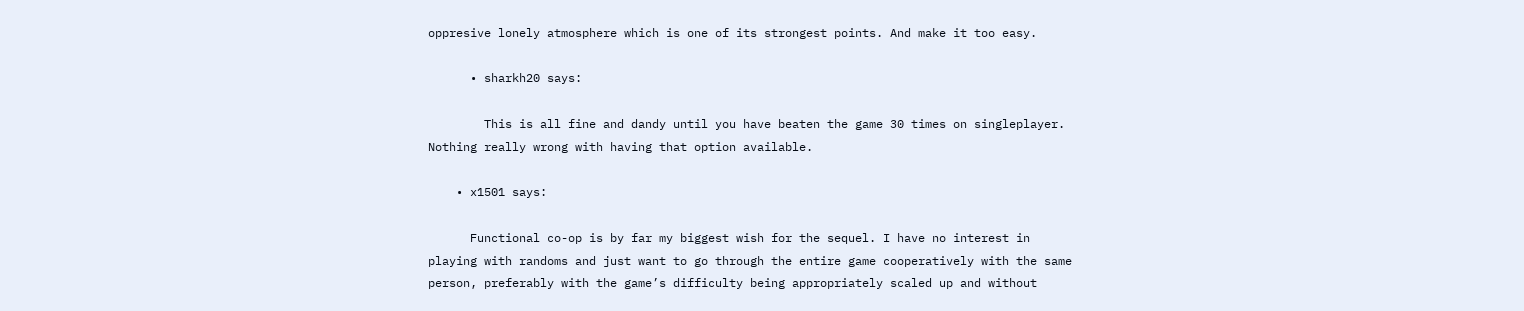oppresive lonely atmosphere which is one of its strongest points. And make it too easy.

      • sharkh20 says:

        This is all fine and dandy until you have beaten the game 30 times on singleplayer. Nothing really wrong with having that option available.

    • x1501 says:

      Functional co-op is by far my biggest wish for the sequel. I have no interest in playing with randoms and just want to go through the entire game cooperatively with the same person, preferably with the game’s difficulty being appropriately scaled up and without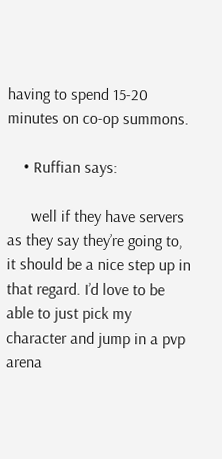having to spend 15-20 minutes on co-op summons.

    • Ruffian says:

      well if they have servers as they say they’re going to, it should be a nice step up in that regard. I’d love to be able to just pick my character and jump in a pvp arena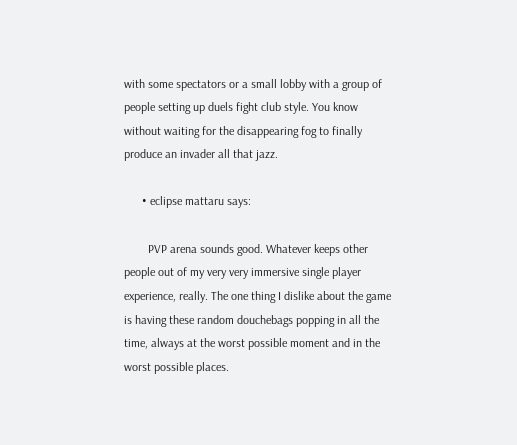with some spectators or a small lobby with a group of people setting up duels fight club style. You know without waiting for the disappearing fog to finally produce an invader all that jazz.

      • eclipse mattaru says:

        PVP arena sounds good. Whatever keeps other people out of my very very immersive single player experience, really. The one thing I dislike about the game is having these random douchebags popping in all the time, always at the worst possible moment and in the worst possible places.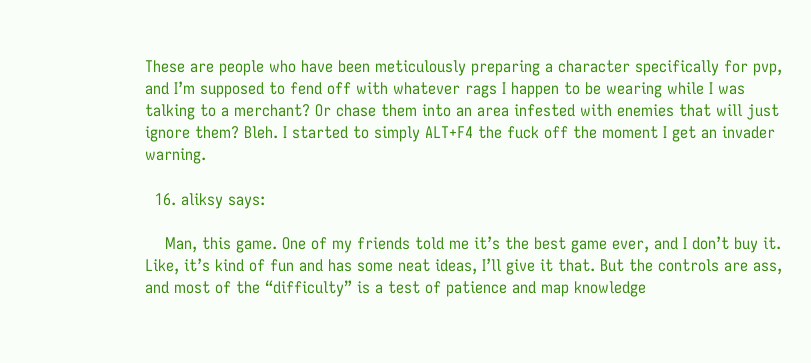These are people who have been meticulously preparing a character specifically for pvp, and I’m supposed to fend off with whatever rags I happen to be wearing while I was talking to a merchant? Or chase them into an area infested with enemies that will just ignore them? Bleh. I started to simply ALT+F4 the fuck off the moment I get an invader warning.

  16. aliksy says:

    Man, this game. One of my friends told me it’s the best game ever, and I don’t buy it. Like, it’s kind of fun and has some neat ideas, I’ll give it that. But the controls are ass, and most of the “difficulty” is a test of patience and map knowledge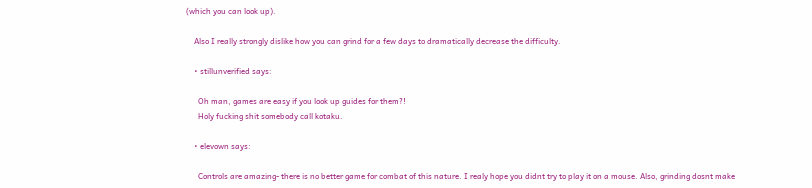(which you can look up).

    Also I really strongly dislike how you can grind for a few days to dramatically decrease the difficulty.

    • stillunverified says:

      Oh man, games are easy if you look up guides for them?!
      Holy fucking shit somebody call kotaku.

    • elevown says:

      Controls are amazing- there is no better game for combat of this nature. I realy hope you didnt try to play it on a mouse. Also, grinding dosnt make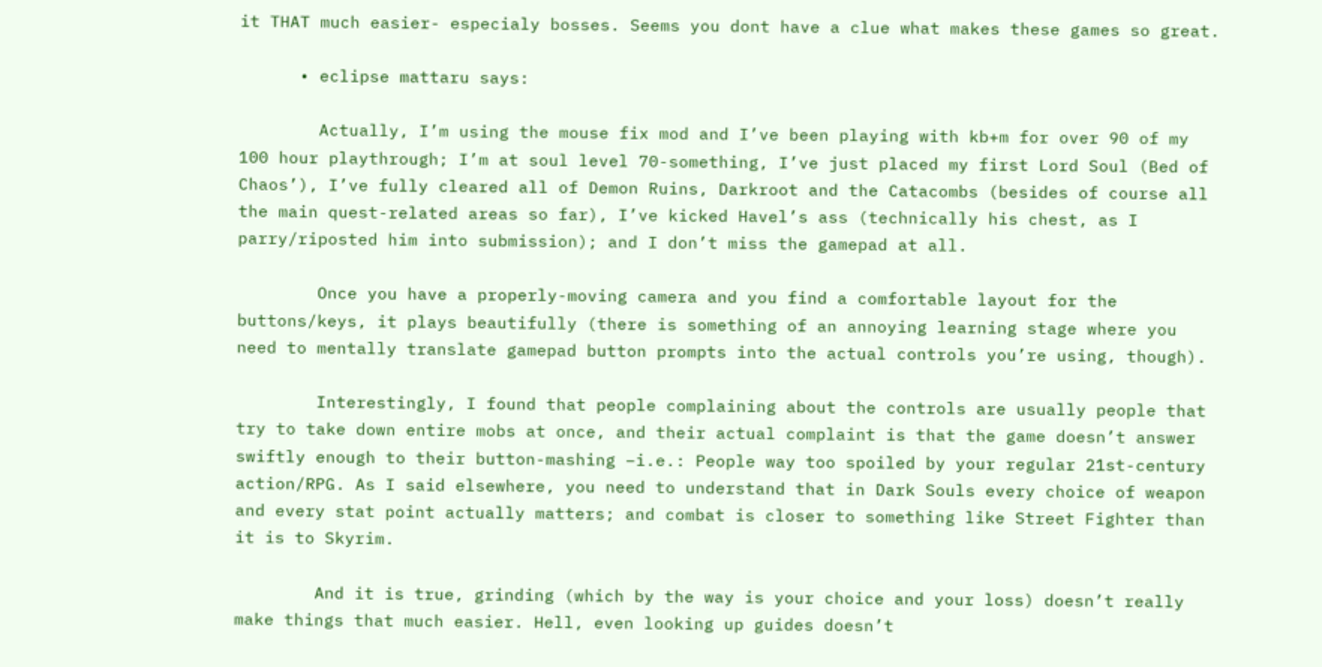it THAT much easier- especialy bosses. Seems you dont have a clue what makes these games so great.

      • eclipse mattaru says:

        Actually, I’m using the mouse fix mod and I’ve been playing with kb+m for over 90 of my 100 hour playthrough; I’m at soul level 70-something, I’ve just placed my first Lord Soul (Bed of Chaos’), I’ve fully cleared all of Demon Ruins, Darkroot and the Catacombs (besides of course all the main quest-related areas so far), I’ve kicked Havel’s ass (technically his chest, as I parry/riposted him into submission); and I don’t miss the gamepad at all.

        Once you have a properly-moving camera and you find a comfortable layout for the buttons/keys, it plays beautifully (there is something of an annoying learning stage where you need to mentally translate gamepad button prompts into the actual controls you’re using, though).

        Interestingly, I found that people complaining about the controls are usually people that try to take down entire mobs at once, and their actual complaint is that the game doesn’t answer swiftly enough to their button-mashing –i.e.: People way too spoiled by your regular 21st-century action/RPG. As I said elsewhere, you need to understand that in Dark Souls every choice of weapon and every stat point actually matters; and combat is closer to something like Street Fighter than it is to Skyrim.

        And it is true, grinding (which by the way is your choice and your loss) doesn’t really make things that much easier. Hell, even looking up guides doesn’t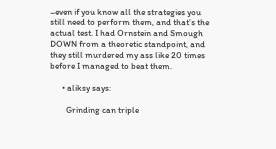–even if you know all the strategies you still need to perform them, and that’s the actual test. I had Ornstein and Smough DOWN from a theoretic standpoint, and they still murdered my ass like 20 times before I managed to beat them.

      • aliksy says:

        Grinding can triple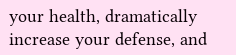your health, dramatically increase your defense, and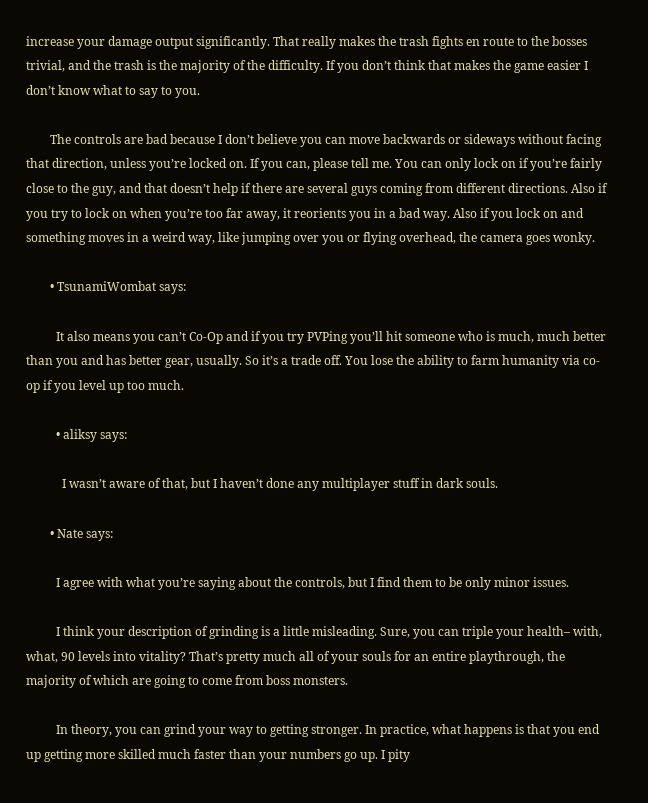increase your damage output significantly. That really makes the trash fights en route to the bosses trivial, and the trash is the majority of the difficulty. If you don’t think that makes the game easier I don’t know what to say to you.

        The controls are bad because I don’t believe you can move backwards or sideways without facing that direction, unless you’re locked on. If you can, please tell me. You can only lock on if you’re fairly close to the guy, and that doesn’t help if there are several guys coming from different directions. Also if you try to lock on when you’re too far away, it reorients you in a bad way. Also if you lock on and something moves in a weird way, like jumping over you or flying overhead, the camera goes wonky.

        • TsunamiWombat says:

          It also means you can’t Co-Op and if you try PVPing you’ll hit someone who is much, much better than you and has better gear, usually. So it’s a trade off. You lose the ability to farm humanity via co-op if you level up too much.

          • aliksy says:

            I wasn’t aware of that, but I haven’t done any multiplayer stuff in dark souls.

        • Nate says:

          I agree with what you’re saying about the controls, but I find them to be only minor issues.

          I think your description of grinding is a little misleading. Sure, you can triple your health– with, what, 90 levels into vitality? That’s pretty much all of your souls for an entire playthrough, the majority of which are going to come from boss monsters.

          In theory, you can grind your way to getting stronger. In practice, what happens is that you end up getting more skilled much faster than your numbers go up. I pity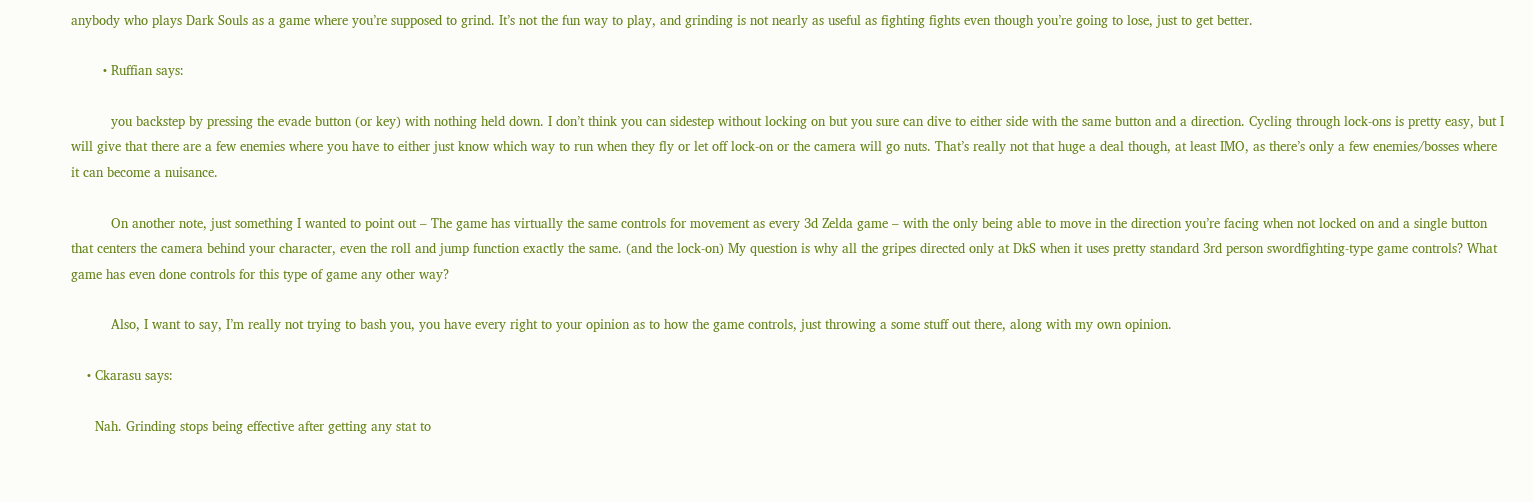anybody who plays Dark Souls as a game where you’re supposed to grind. It’s not the fun way to play, and grinding is not nearly as useful as fighting fights even though you’re going to lose, just to get better.

        • Ruffian says:

          you backstep by pressing the evade button (or key) with nothing held down. I don’t think you can sidestep without locking on but you sure can dive to either side with the same button and a direction. Cycling through lock-ons is pretty easy, but I will give that there are a few enemies where you have to either just know which way to run when they fly or let off lock-on or the camera will go nuts. That’s really not that huge a deal though, at least IMO, as there’s only a few enemies/bosses where it can become a nuisance.

          On another note, just something I wanted to point out – The game has virtually the same controls for movement as every 3d Zelda game – with the only being able to move in the direction you’re facing when not locked on and a single button that centers the camera behind your character, even the roll and jump function exactly the same. (and the lock-on) My question is why all the gripes directed only at DkS when it uses pretty standard 3rd person swordfighting-type game controls? What game has even done controls for this type of game any other way?

          Also, I want to say, I’m really not trying to bash you, you have every right to your opinion as to how the game controls, just throwing a some stuff out there, along with my own opinion.

    • Ckarasu says:

      Nah. Grinding stops being effective after getting any stat to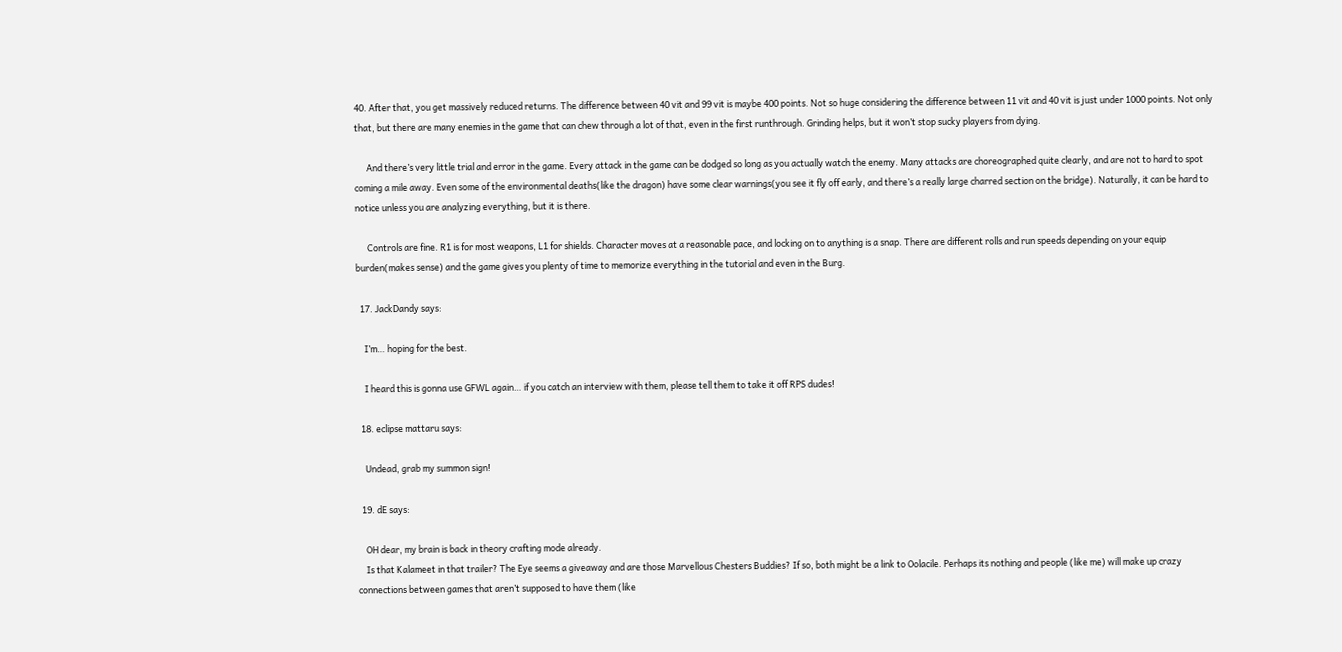40. After that, you get massively reduced returns. The difference between 40 vit and 99 vit is maybe 400 points. Not so huge considering the difference between 11 vit and 40 vit is just under 1000 points. Not only that, but there are many enemies in the game that can chew through a lot of that, even in the first runthrough. Grinding helps, but it won’t stop sucky players from dying.

      And there’s very little trial and error in the game. Every attack in the game can be dodged so long as you actually watch the enemy. Many attacks are choreographed quite clearly, and are not to hard to spot coming a mile away. Even some of the environmental deaths(like the dragon) have some clear warnings(you see it fly off early, and there’s a really large charred section on the bridge). Naturally, it can be hard to notice unless you are analyzing everything, but it is there.

      Controls are fine. R1 is for most weapons, L1 for shields. Character moves at a reasonable pace, and locking on to anything is a snap. There are different rolls and run speeds depending on your equip burden(makes sense) and the game gives you plenty of time to memorize everything in the tutorial and even in the Burg.

  17. JackDandy says:

    I’m… hoping for the best.

    I heard this is gonna use GFWL again… if you catch an interview with them, please tell them to take it off RPS dudes!

  18. eclipse mattaru says:

    Undead, grab my summon sign!

  19. dE says:

    OH dear, my brain is back in theory crafting mode already.
    Is that Kalameet in that trailer? The Eye seems a giveaway and are those Marvellous Chesters Buddies? If so, both might be a link to Oolacile. Perhaps its nothing and people (like me) will make up crazy connections between games that aren’t supposed to have them (like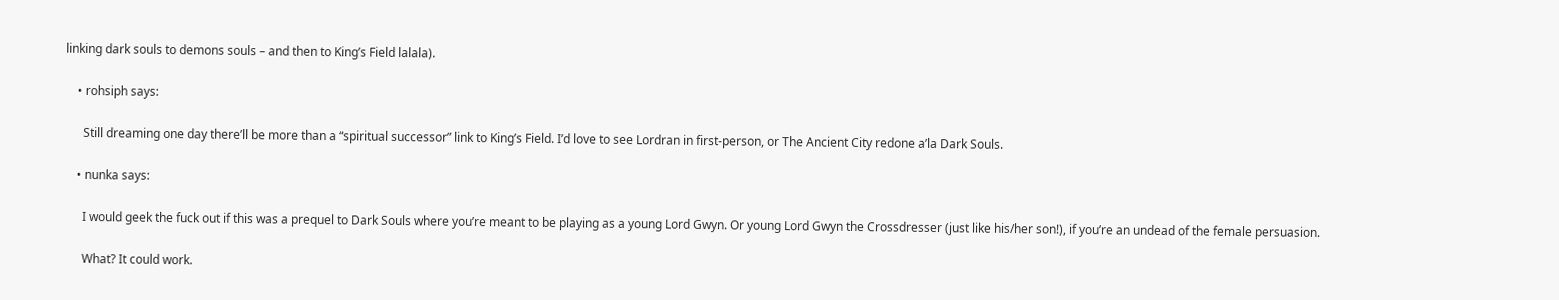linking dark souls to demons souls – and then to King’s Field lalala).

    • rohsiph says:

      Still dreaming one day there’ll be more than a “spiritual successor” link to King’s Field. I’d love to see Lordran in first-person, or The Ancient City redone a’la Dark Souls.

    • nunka says:

      I would geek the fuck out if this was a prequel to Dark Souls where you’re meant to be playing as a young Lord Gwyn. Or young Lord Gwyn the Crossdresser (just like his/her son!), if you’re an undead of the female persuasion.

      What? It could work.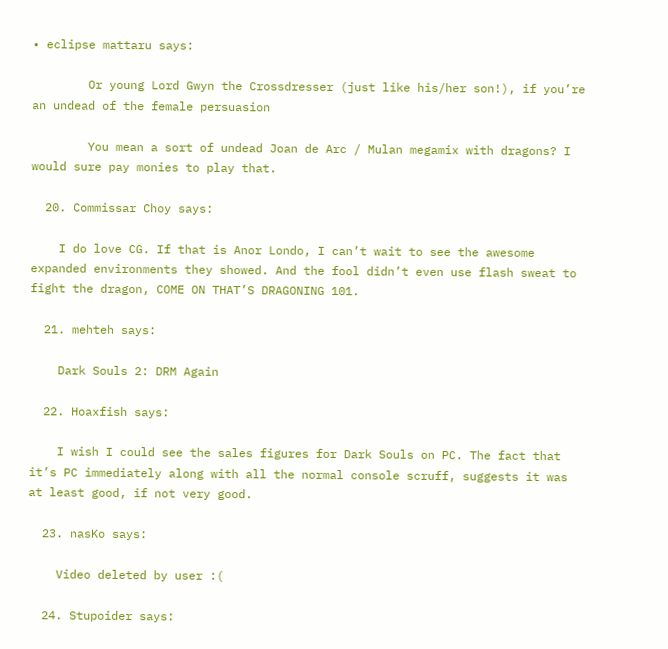• eclipse mattaru says:

        Or young Lord Gwyn the Crossdresser (just like his/her son!), if you’re an undead of the female persuasion

        You mean a sort of undead Joan de Arc / Mulan megamix with dragons? I would sure pay monies to play that.

  20. Commissar Choy says:

    I do love CG. If that is Anor Londo, I can’t wait to see the awesome expanded environments they showed. And the fool didn’t even use flash sweat to fight the dragon, COME ON THAT’S DRAGONING 101.

  21. mehteh says:

    Dark Souls 2: DRM Again

  22. Hoaxfish says:

    I wish I could see the sales figures for Dark Souls on PC. The fact that it’s PC immediately along with all the normal console scruff, suggests it was at least good, if not very good.

  23. nasKo says:

    Video deleted by user :(

  24. Stupoider says: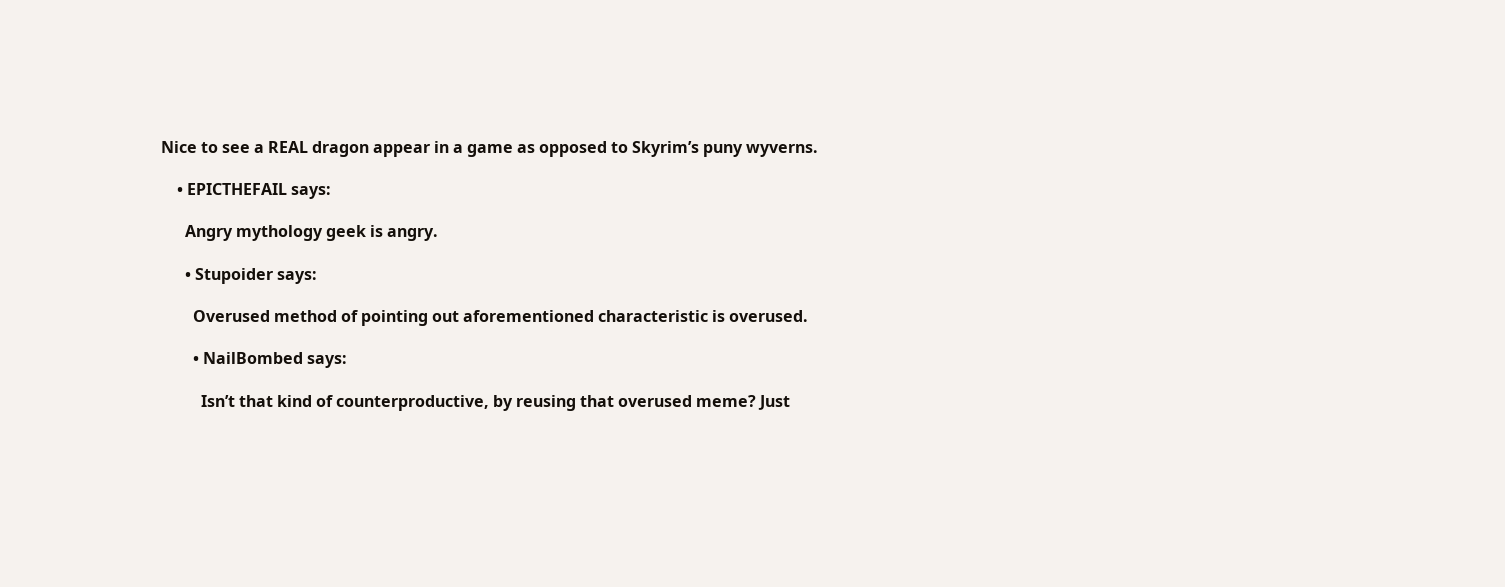Nice to see a REAL dragon appear in a game as opposed to Skyrim’s puny wyverns.

    • EPICTHEFAIL says:

      Angry mythology geek is angry.

      • Stupoider says:

        Overused method of pointing out aforementioned characteristic is overused.

        • NailBombed says:

          Isn’t that kind of counterproductive, by reusing that overused meme? Just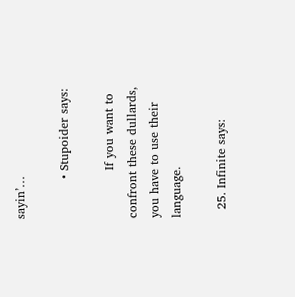sayin’…

          • Stupoider says:

            If you want to confront these dullards, you have to use their language.

  25. Infinite says: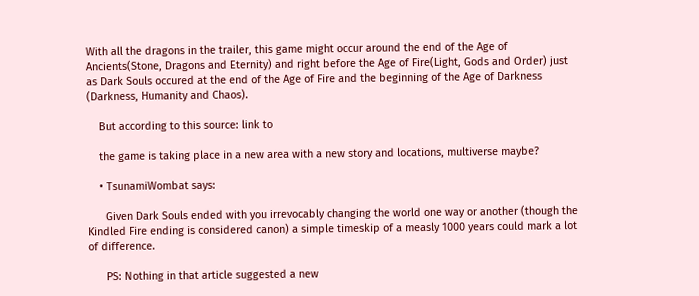With all the dragons in the trailer, this game might occur around the end of the Age of Ancients(Stone, Dragons and Eternity) and right before the Age of Fire(Light, Gods and Order) just as Dark Souls occured at the end of the Age of Fire and the beginning of the Age of Darkness (Darkness, Humanity and Chaos).

    But according to this source: link to

    the game is taking place in a new area with a new story and locations, multiverse maybe?

    • TsunamiWombat says:

      Given Dark Souls ended with you irrevocably changing the world one way or another (though the Kindled Fire ending is considered canon) a simple timeskip of a measly 1000 years could mark a lot of difference.

      PS: Nothing in that article suggested a new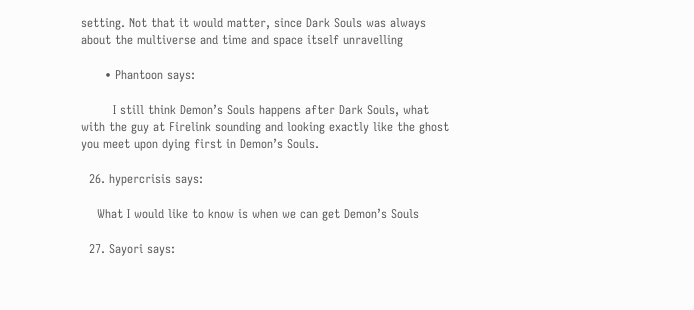setting. Not that it would matter, since Dark Souls was always about the multiverse and time and space itself unravelling

      • Phantoon says:

        I still think Demon’s Souls happens after Dark Souls, what with the guy at Firelink sounding and looking exactly like the ghost you meet upon dying first in Demon’s Souls.

  26. hypercrisis says:

    What I would like to know is when we can get Demon’s Souls

  27. Sayori says: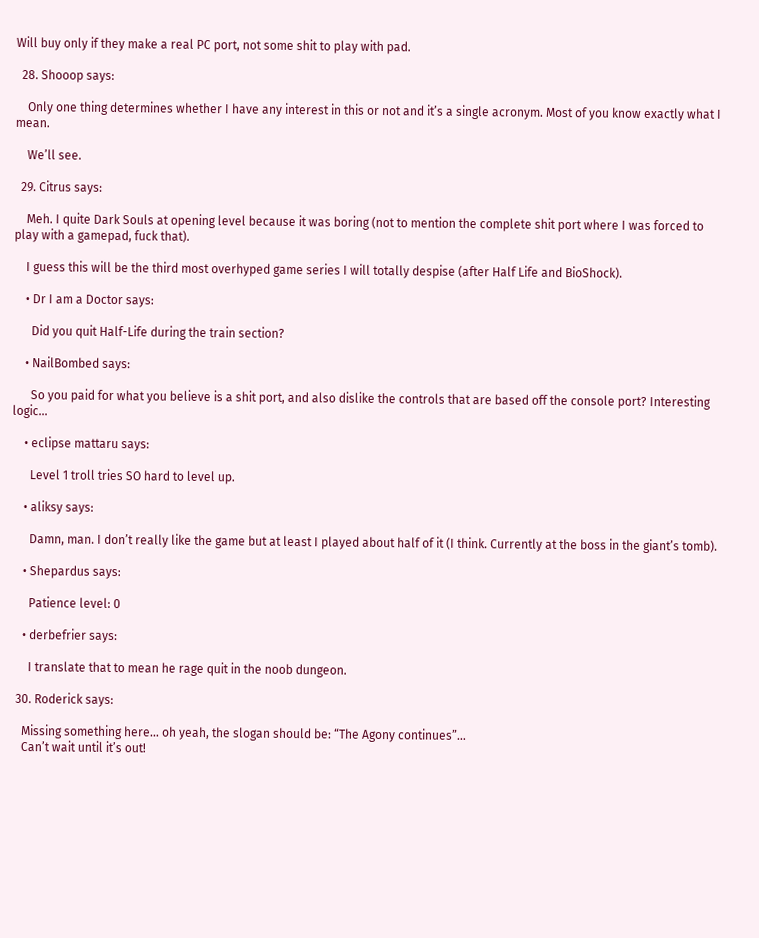Will buy only if they make a real PC port, not some shit to play with pad.

  28. Shooop says:

    Only one thing determines whether I have any interest in this or not and it’s a single acronym. Most of you know exactly what I mean.

    We’ll see.

  29. Citrus says:

    Meh. I quite Dark Souls at opening level because it was boring (not to mention the complete shit port where I was forced to play with a gamepad, fuck that).

    I guess this will be the third most overhyped game series I will totally despise (after Half Life and BioShock).

    • Dr I am a Doctor says:

      Did you quit Half-Life during the train section?

    • NailBombed says:

      So you paid for what you believe is a shit port, and also dislike the controls that are based off the console port? Interesting logic…

    • eclipse mattaru says:

      Level 1 troll tries SO hard to level up.

    • aliksy says:

      Damn, man. I don’t really like the game but at least I played about half of it (I think. Currently at the boss in the giant’s tomb).

    • Shepardus says:

      Patience level: 0

    • derbefrier says:

      I translate that to mean he rage quit in the noob dungeon.

  30. Roderick says:

    Missing something here… oh yeah, the slogan should be: “The Agony continues”…
    Can’t wait until it’s out!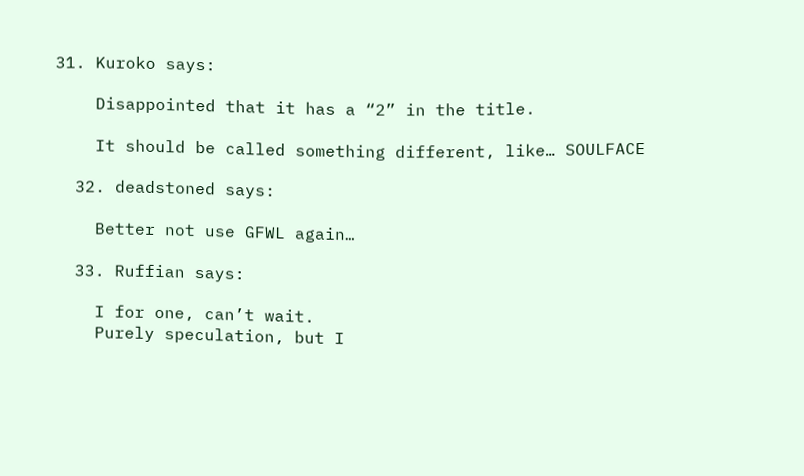31. Kuroko says:

    Disappointed that it has a “2” in the title.

    It should be called something different, like… SOULFACE

  32. deadstoned says:

    Better not use GFWL again…

  33. Ruffian says:

    I for one, can’t wait.
    Purely speculation, but I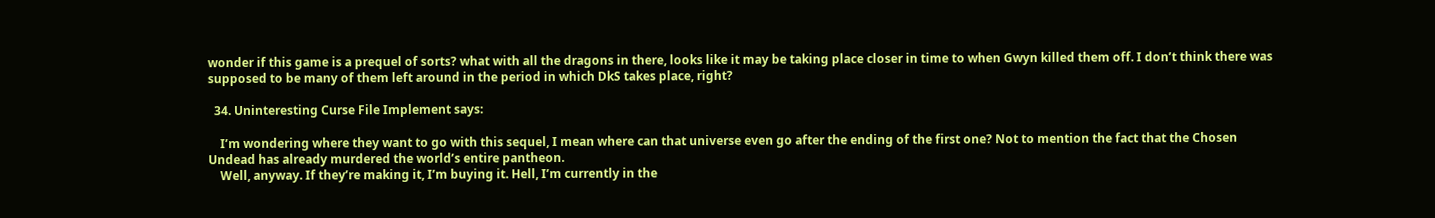wonder if this game is a prequel of sorts? what with all the dragons in there, looks like it may be taking place closer in time to when Gwyn killed them off. I don’t think there was supposed to be many of them left around in the period in which DkS takes place, right?

  34. Uninteresting Curse File Implement says:

    I’m wondering where they want to go with this sequel, I mean where can that universe even go after the ending of the first one? Not to mention the fact that the Chosen Undead has already murdered the world’s entire pantheon.
    Well, anyway. If they’re making it, I’m buying it. Hell, I’m currently in the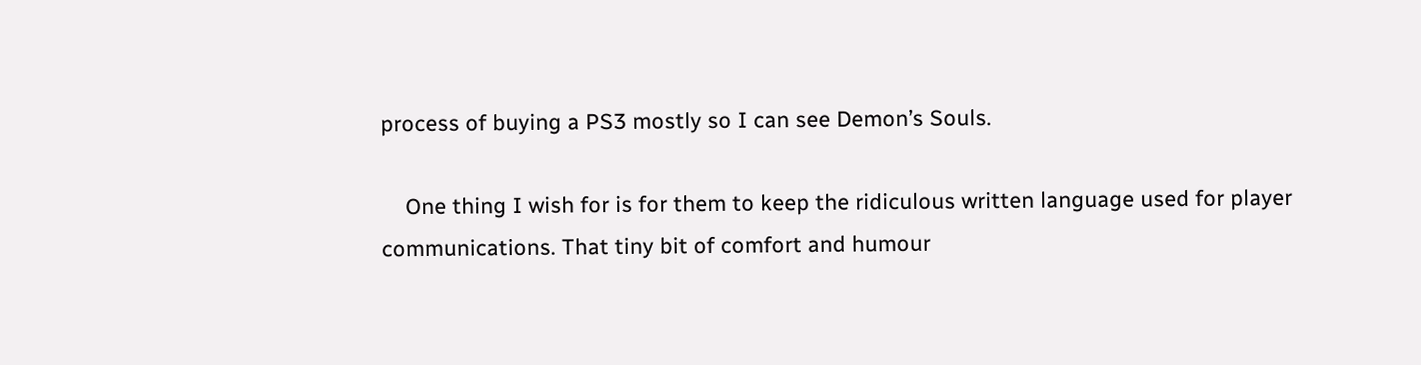process of buying a PS3 mostly so I can see Demon’s Souls.

    One thing I wish for is for them to keep the ridiculous written language used for player communications. That tiny bit of comfort and humour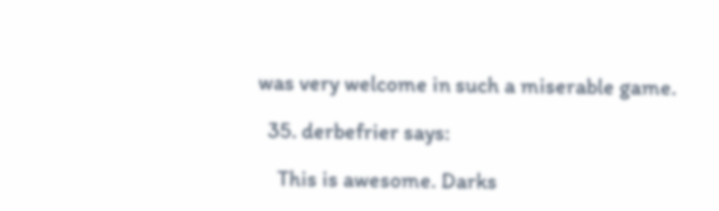was very welcome in such a miserable game.

  35. derbefrier says:

    This is awesome. Darks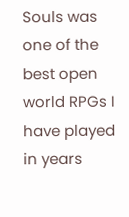Souls was one of the best open world RPGs I have played in years